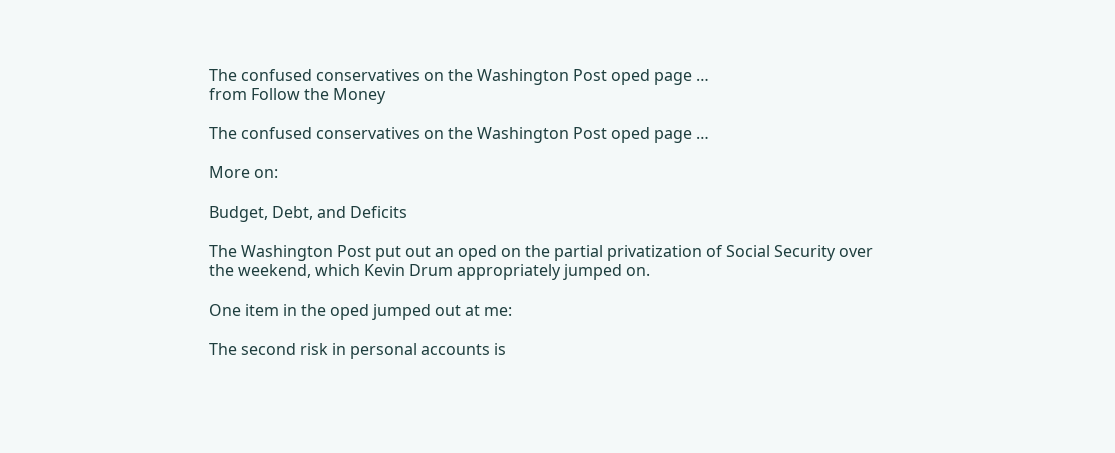The confused conservatives on the Washington Post oped page …
from Follow the Money

The confused conservatives on the Washington Post oped page …

More on:

Budget, Debt, and Deficits

The Washington Post put out an oped on the partial privatization of Social Security over the weekend, which Kevin Drum appropriately jumped on.

One item in the oped jumped out at me:

The second risk in personal accounts is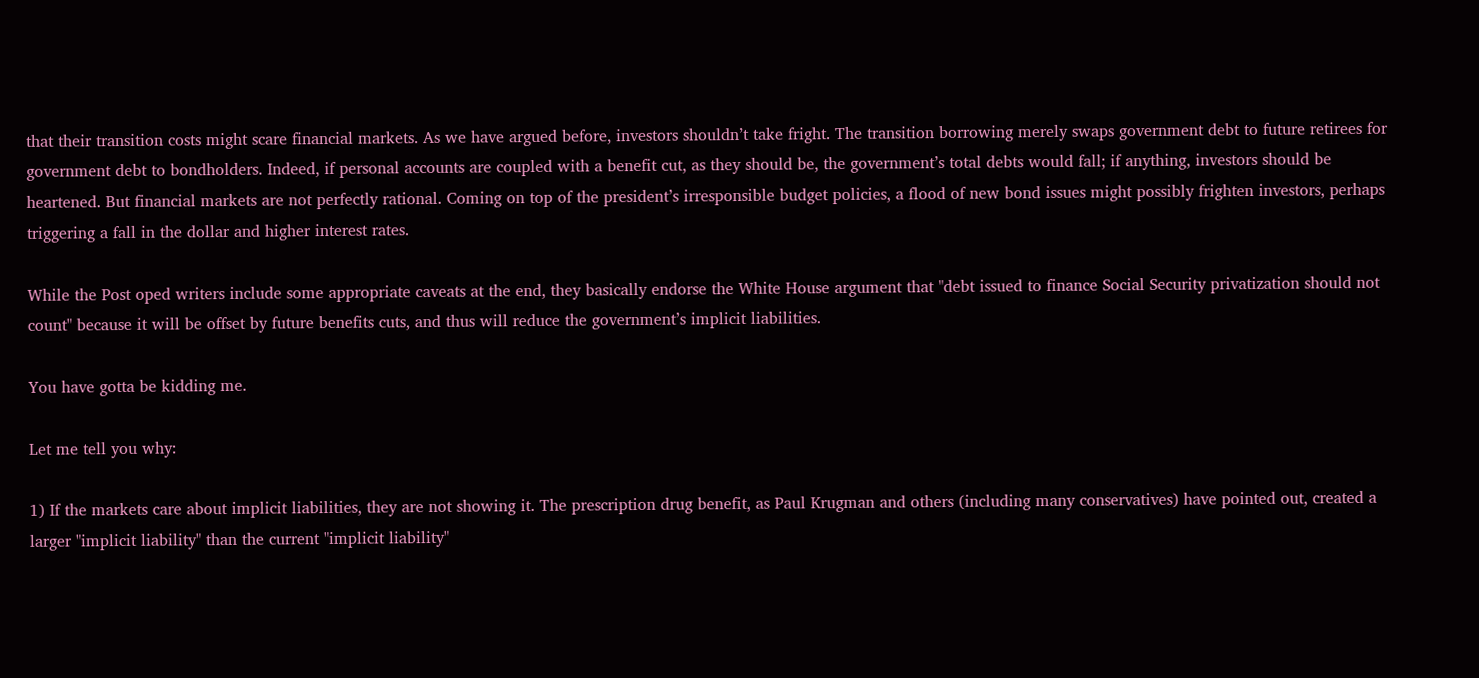that their transition costs might scare financial markets. As we have argued before, investors shouldn’t take fright. The transition borrowing merely swaps government debt to future retirees for government debt to bondholders. Indeed, if personal accounts are coupled with a benefit cut, as they should be, the government’s total debts would fall; if anything, investors should be heartened. But financial markets are not perfectly rational. Coming on top of the president’s irresponsible budget policies, a flood of new bond issues might possibly frighten investors, perhaps triggering a fall in the dollar and higher interest rates.

While the Post oped writers include some appropriate caveats at the end, they basically endorse the White House argument that "debt issued to finance Social Security privatization should not count" because it will be offset by future benefits cuts, and thus will reduce the government’s implicit liabilities.

You have gotta be kidding me.

Let me tell you why:

1) If the markets care about implicit liabilities, they are not showing it. The prescription drug benefit, as Paul Krugman and others (including many conservatives) have pointed out, created a larger "implicit liability" than the current "implicit liability"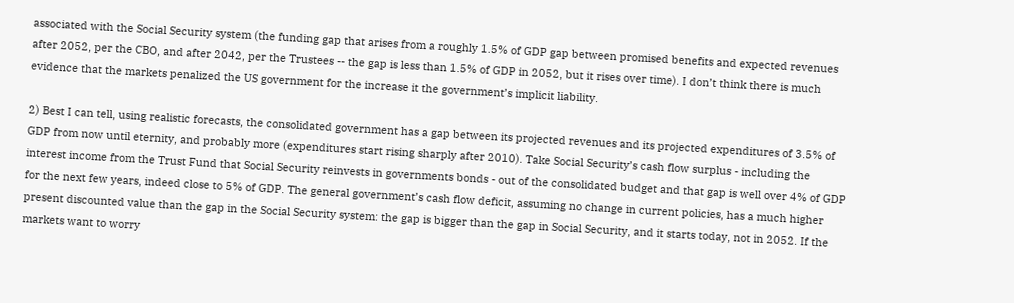associated with the Social Security system (the funding gap that arises from a roughly 1.5% of GDP gap between promised benefits and expected revenues after 2052, per the CBO, and after 2042, per the Trustees -- the gap is less than 1.5% of GDP in 2052, but it rises over time). I don’t think there is much evidence that the markets penalized the US government for the increase it the government’s implicit liability.

2) Best I can tell, using realistic forecasts, the consolidated government has a gap between its projected revenues and its projected expenditures of 3.5% of GDP from now until eternity, and probably more (expenditures start rising sharply after 2010). Take Social Security’s cash flow surplus - including the interest income from the Trust Fund that Social Security reinvests in governments bonds - out of the consolidated budget and that gap is well over 4% of GDP for the next few years, indeed close to 5% of GDP. The general government’s cash flow deficit, assuming no change in current policies, has a much higher present discounted value than the gap in the Social Security system: the gap is bigger than the gap in Social Security, and it starts today, not in 2052. If the markets want to worry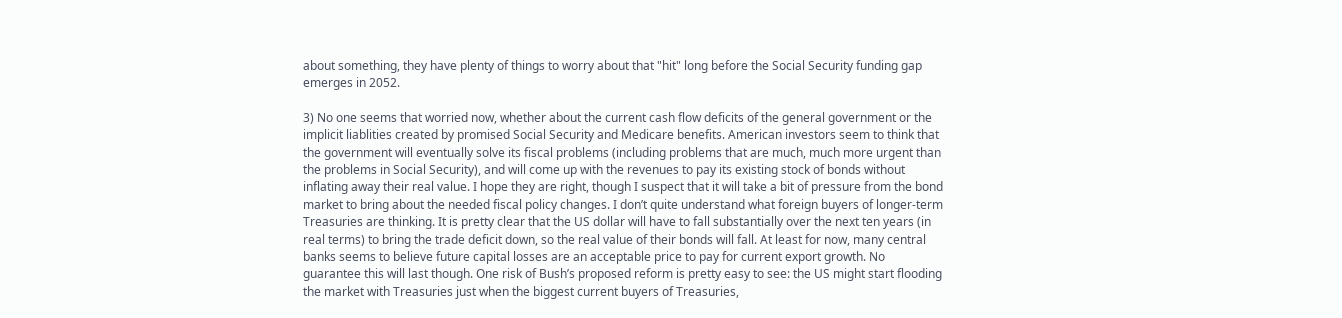about something, they have plenty of things to worry about that "hit" long before the Social Security funding gap emerges in 2052.

3) No one seems that worried now, whether about the current cash flow deficits of the general government or the implicit liablities created by promised Social Security and Medicare benefits. American investors seem to think that the government will eventually solve its fiscal problems (including problems that are much, much more urgent than the problems in Social Security), and will come up with the revenues to pay its existing stock of bonds without inflating away their real value. I hope they are right, though I suspect that it will take a bit of pressure from the bond market to bring about the needed fiscal policy changes. I don’t quite understand what foreign buyers of longer-term Treasuries are thinking. It is pretty clear that the US dollar will have to fall substantially over the next ten years (in real terms) to bring the trade deficit down, so the real value of their bonds will fall. At least for now, many central banks seems to believe future capital losses are an acceptable price to pay for current export growth. No guarantee this will last though. One risk of Bush’s proposed reform is pretty easy to see: the US might start flooding the market with Treasuries just when the biggest current buyers of Treasuries,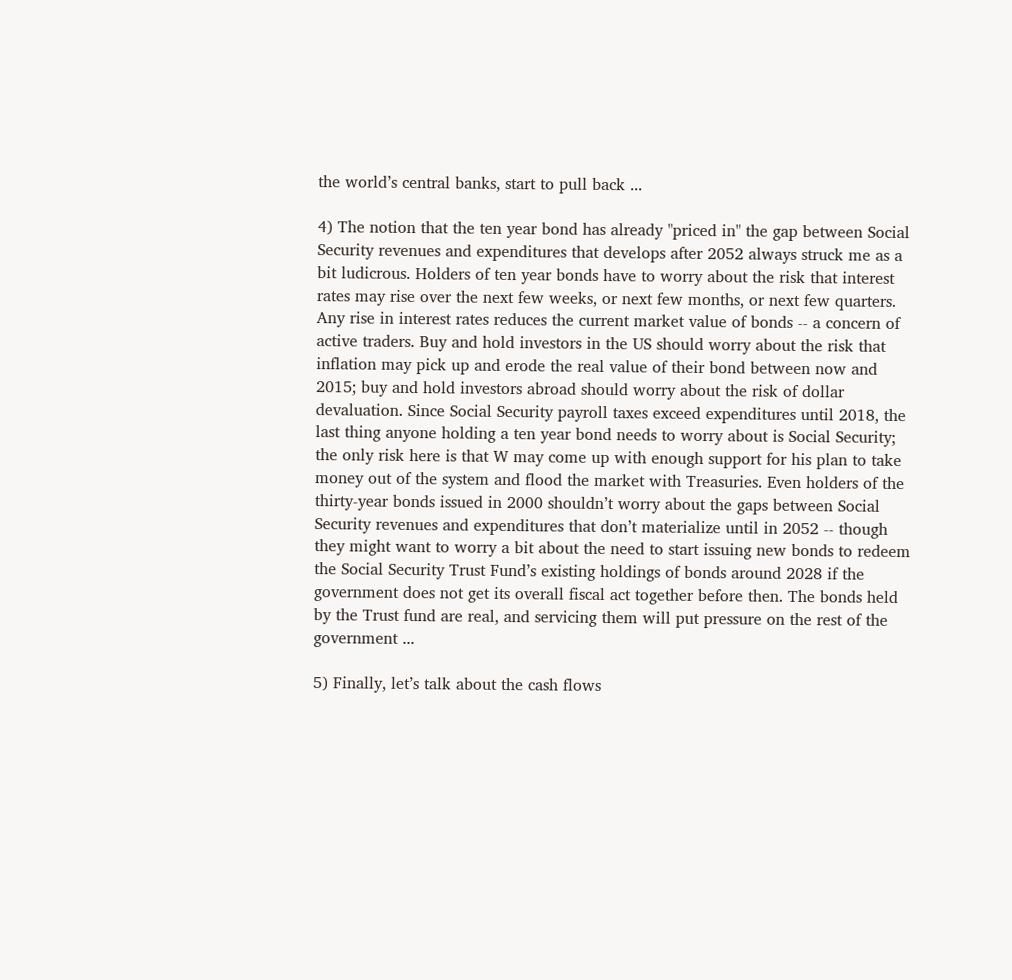the world’s central banks, start to pull back ...

4) The notion that the ten year bond has already "priced in" the gap between Social Security revenues and expenditures that develops after 2052 always struck me as a bit ludicrous. Holders of ten year bonds have to worry about the risk that interest rates may rise over the next few weeks, or next few months, or next few quarters. Any rise in interest rates reduces the current market value of bonds -- a concern of active traders. Buy and hold investors in the US should worry about the risk that inflation may pick up and erode the real value of their bond between now and 2015; buy and hold investors abroad should worry about the risk of dollar devaluation. Since Social Security payroll taxes exceed expenditures until 2018, the last thing anyone holding a ten year bond needs to worry about is Social Security; the only risk here is that W may come up with enough support for his plan to take money out of the system and flood the market with Treasuries. Even holders of the thirty-year bonds issued in 2000 shouldn’t worry about the gaps between Social Security revenues and expenditures that don’t materialize until in 2052 -- though they might want to worry a bit about the need to start issuing new bonds to redeem the Social Security Trust Fund’s existing holdings of bonds around 2028 if the government does not get its overall fiscal act together before then. The bonds held by the Trust fund are real, and servicing them will put pressure on the rest of the government ...

5) Finally, let’s talk about the cash flows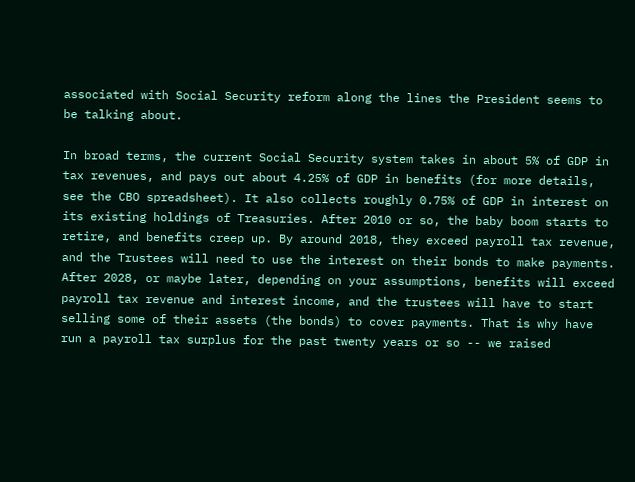associated with Social Security reform along the lines the President seems to be talking about.

In broad terms, the current Social Security system takes in about 5% of GDP in tax revenues, and pays out about 4.25% of GDP in benefits (for more details, see the CBO spreadsheet). It also collects roughly 0.75% of GDP in interest on its existing holdings of Treasuries. After 2010 or so, the baby boom starts to retire, and benefits creep up. By around 2018, they exceed payroll tax revenue, and the Trustees will need to use the interest on their bonds to make payments. After 2028, or maybe later, depending on your assumptions, benefits will exceed payroll tax revenue and interest income, and the trustees will have to start selling some of their assets (the bonds) to cover payments. That is why have run a payroll tax surplus for the past twenty years or so -- we raised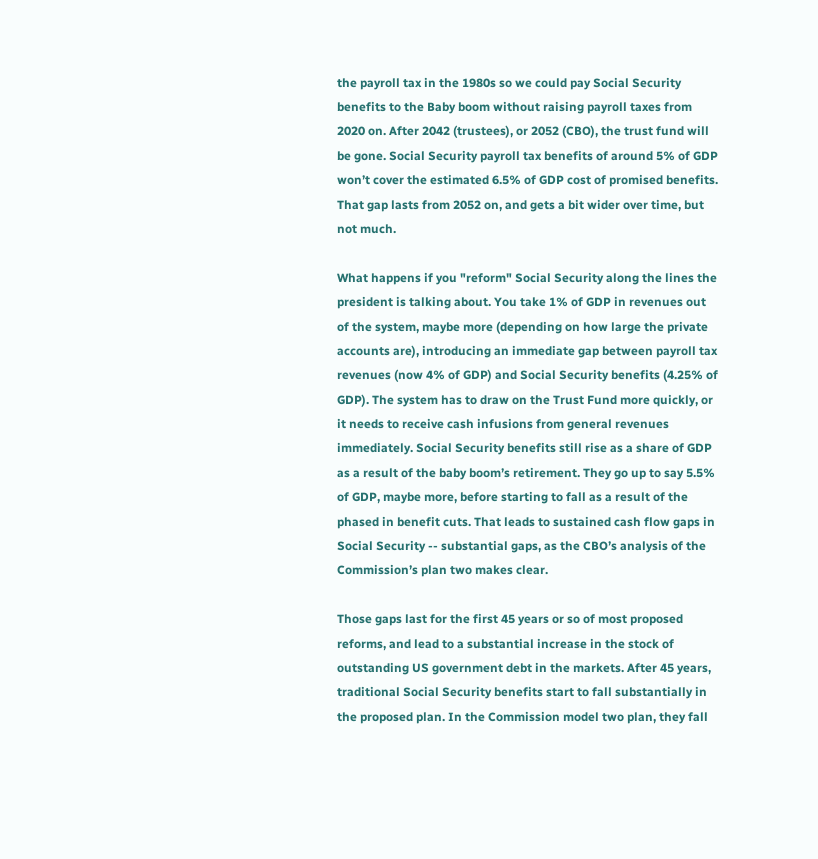the payroll tax in the 1980s so we could pay Social Security benefits to the Baby boom without raising payroll taxes from 2020 on. After 2042 (trustees), or 2052 (CBO), the trust fund will be gone. Social Security payroll tax benefits of around 5% of GDP won’t cover the estimated 6.5% of GDP cost of promised benefits. That gap lasts from 2052 on, and gets a bit wider over time, but not much.

What happens if you "reform" Social Security along the lines the president is talking about. You take 1% of GDP in revenues out of the system, maybe more (depending on how large the private accounts are), introducing an immediate gap between payroll tax revenues (now 4% of GDP) and Social Security benefits (4.25% of GDP). The system has to draw on the Trust Fund more quickly, or it needs to receive cash infusions from general revenues immediately. Social Security benefits still rise as a share of GDP as a result of the baby boom’s retirement. They go up to say 5.5% of GDP, maybe more, before starting to fall as a result of the phased in benefit cuts. That leads to sustained cash flow gaps in Social Security -- substantial gaps, as the CBO’s analysis of the Commission’s plan two makes clear.

Those gaps last for the first 45 years or so of most proposed reforms, and lead to a substantial increase in the stock of outstanding US government debt in the markets. After 45 years, traditional Social Security benefits start to fall substantially in the proposed plan. In the Commission model two plan, they fall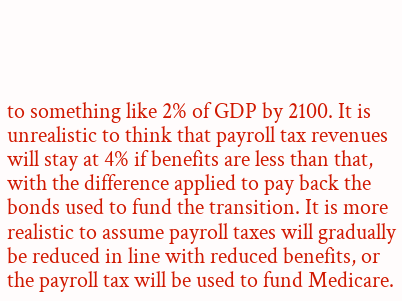to something like 2% of GDP by 2100. It is unrealistic to think that payroll tax revenues will stay at 4% if benefits are less than that, with the difference applied to pay back the bonds used to fund the transition. It is more realistic to assume payroll taxes will gradually be reduced in line with reduced benefits, or the payroll tax will be used to fund Medicare.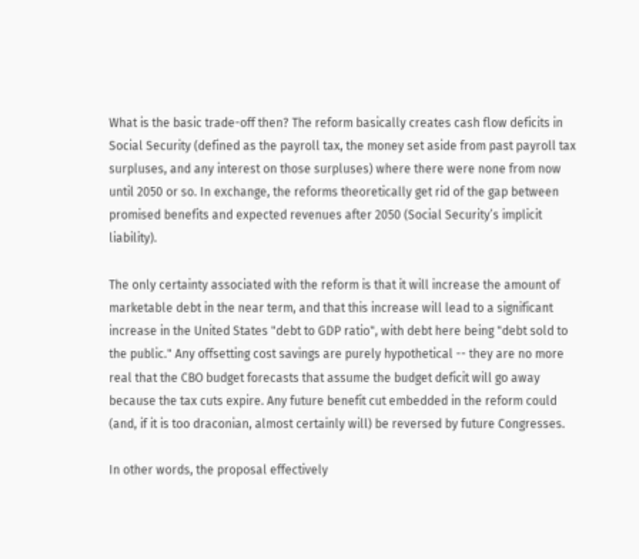What is the basic trade-off then? The reform basically creates cash flow deficits in Social Security (defined as the payroll tax, the money set aside from past payroll tax surpluses, and any interest on those surpluses) where there were none from now until 2050 or so. In exchange, the reforms theoretically get rid of the gap between promised benefits and expected revenues after 2050 (Social Security’s implicit liability).

The only certainty associated with the reform is that it will increase the amount of marketable debt in the near term, and that this increase will lead to a significant increase in the United States "debt to GDP ratio", with debt here being "debt sold to the public." Any offsetting cost savings are purely hypothetical -- they are no more real that the CBO budget forecasts that assume the budget deficit will go away because the tax cuts expire. Any future benefit cut embedded in the reform could (and, if it is too draconian, almost certainly will) be reversed by future Congresses.

In other words, the proposal effectively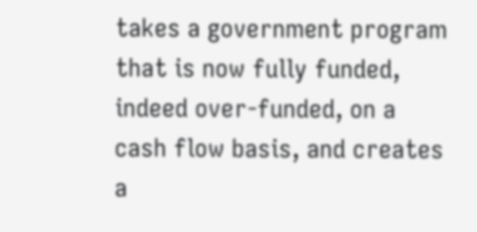takes a government program that is now fully funded, indeed over-funded, on a cash flow basis, and creates a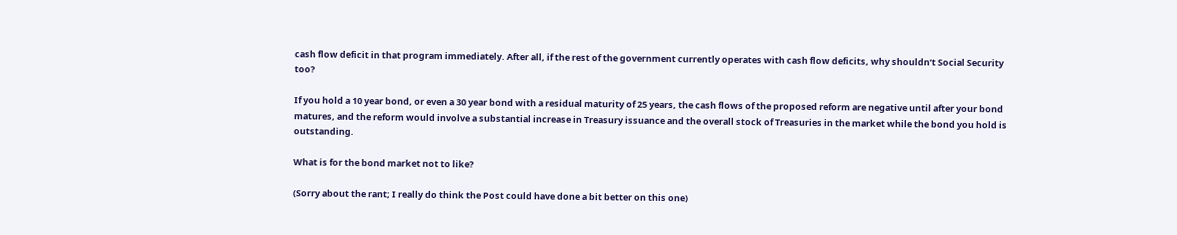cash flow deficit in that program immediately. After all, if the rest of the government currently operates with cash flow deficits, why shouldn’t Social Security too?

If you hold a 10 year bond, or even a 30 year bond with a residual maturity of 25 years, the cash flows of the proposed reform are negative until after your bond matures, and the reform would involve a substantial increase in Treasury issuance and the overall stock of Treasuries in the market while the bond you hold is outstanding.

What is for the bond market not to like?

(Sorry about the rant; I really do think the Post could have done a bit better on this one)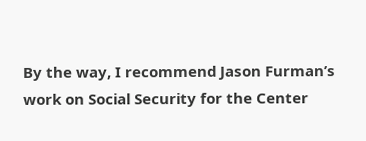By the way, I recommend Jason Furman’s work on Social Security for the Center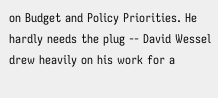on Budget and Policy Priorities. He hardly needs the plug -- David Wessel drew heavily on his work for a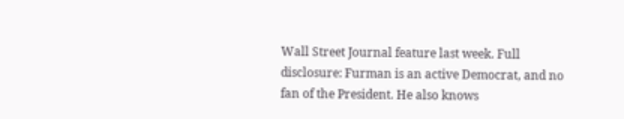Wall Street Journal feature last week. Full disclosure: Furman is an active Democrat, and no fan of the President. He also knows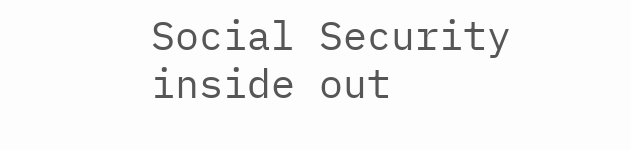Social Security inside out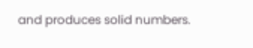and produces solid numbers.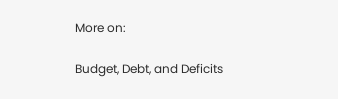More on:

Budget, Debt, and Deficits